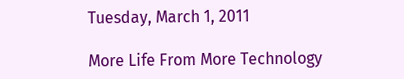Tuesday, March 1, 2011

More Life From More Technology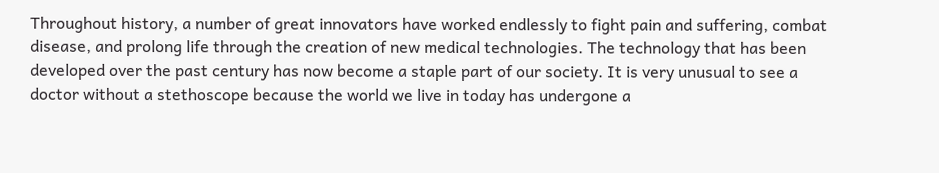Throughout history, a number of great innovators have worked endlessly to fight pain and suffering, combat disease, and prolong life through the creation of new medical technologies. The technology that has been developed over the past century has now become a staple part of our society. It is very unusual to see a doctor without a stethoscope because the world we live in today has undergone a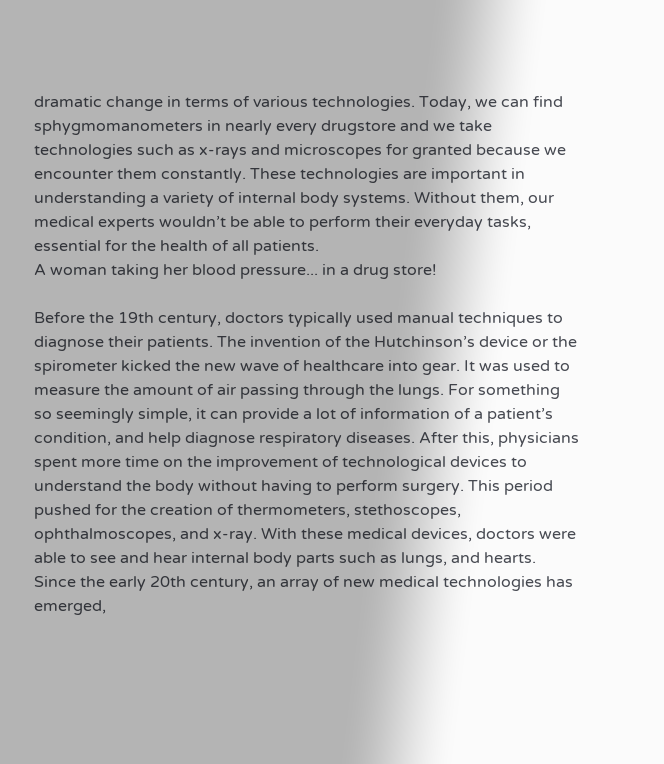dramatic change in terms of various technologies. Today, we can find sphygmomanometers in nearly every drugstore and we take technologies such as x-rays and microscopes for granted because we encounter them constantly. These technologies are important in understanding a variety of internal body systems. Without them, our medical experts wouldn’t be able to perform their everyday tasks, essential for the health of all patients.
A woman taking her blood pressure... in a drug store!

Before the 19th century, doctors typically used manual techniques to diagnose their patients. The invention of the Hutchinson’s device or the spirometer kicked the new wave of healthcare into gear. It was used to measure the amount of air passing through the lungs. For something so seemingly simple, it can provide a lot of information of a patient’s condition, and help diagnose respiratory diseases. After this, physicians spent more time on the improvement of technological devices to understand the body without having to perform surgery. This period pushed for the creation of thermometers, stethoscopes, ophthalmoscopes, and x-ray. With these medical devices, doctors were able to see and hear internal body parts such as lungs, and hearts. Since the early 20th century, an array of new medical technologies has emerged,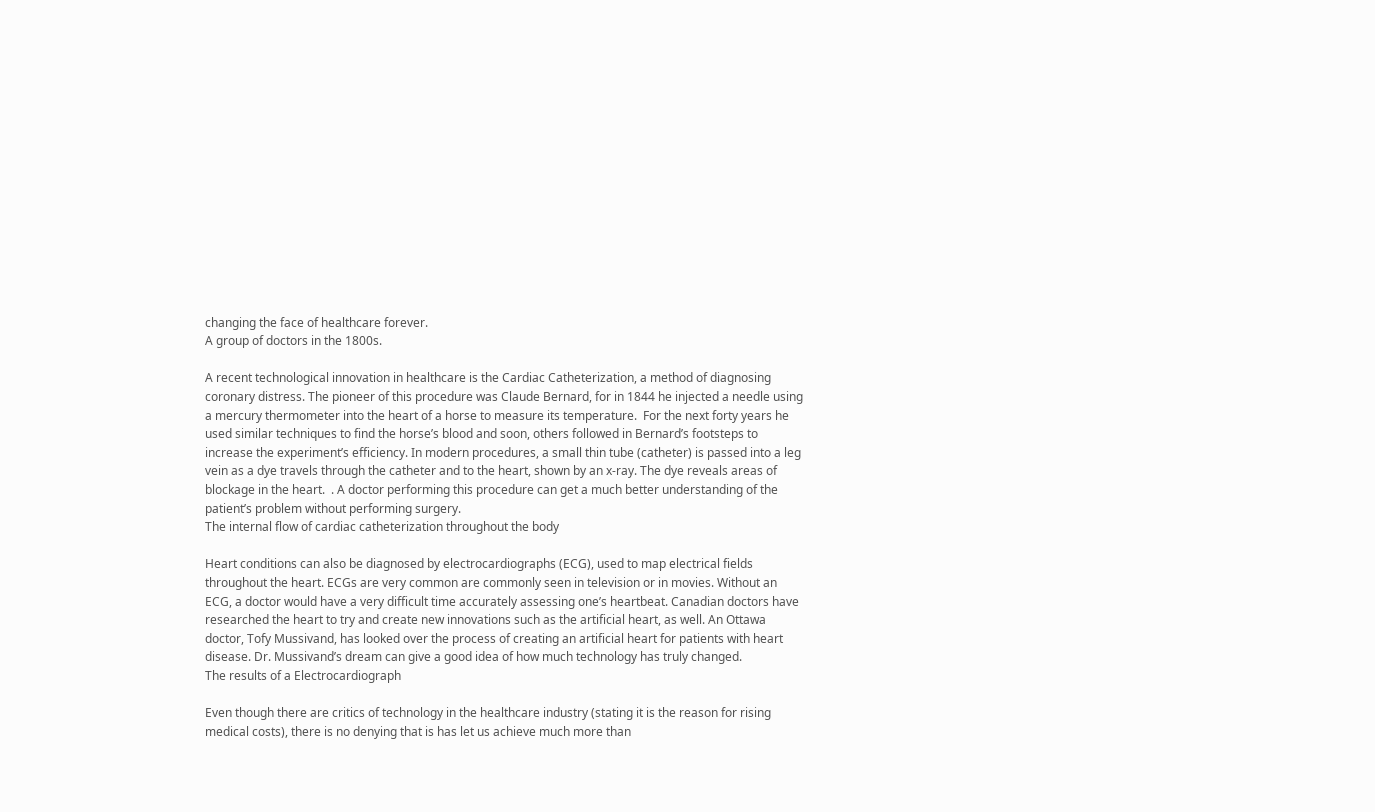changing the face of healthcare forever.
A group of doctors in the 1800s.

A recent technological innovation in healthcare is the Cardiac Catheterization, a method of diagnosing coronary distress. The pioneer of this procedure was Claude Bernard, for in 1844 he injected a needle using a mercury thermometer into the heart of a horse to measure its temperature.  For the next forty years he used similar techniques to find the horse’s blood and soon, others followed in Bernard’s footsteps to increase the experiment’s efficiency. In modern procedures, a small thin tube (catheter) is passed into a leg vein as a dye travels through the catheter and to the heart, shown by an x-ray. The dye reveals areas of blockage in the heart.  . A doctor performing this procedure can get a much better understanding of the patient’s problem without performing surgery.
The internal flow of cardiac catheterization throughout the body

Heart conditions can also be diagnosed by electrocardiographs (ECG), used to map electrical fields throughout the heart. ECGs are very common are commonly seen in television or in movies. Without an ECG, a doctor would have a very difficult time accurately assessing one’s heartbeat. Canadian doctors have researched the heart to try and create new innovations such as the artificial heart, as well. An Ottawa doctor, Tofy Mussivand, has looked over the process of creating an artificial heart for patients with heart disease. Dr. Mussivand’s dream can give a good idea of how much technology has truly changed.
The results of a Electrocardiograph

Even though there are critics of technology in the healthcare industry (stating it is the reason for rising medical costs), there is no denying that is has let us achieve much more than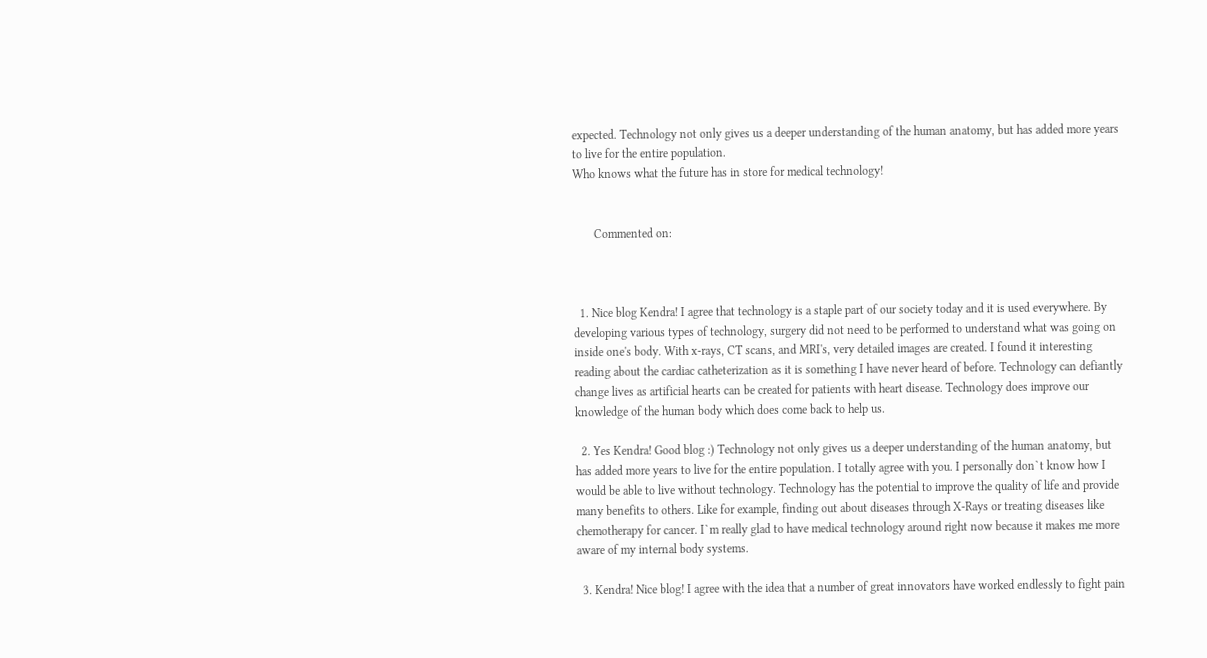expected. Technology not only gives us a deeper understanding of the human anatomy, but has added more years to live for the entire population.
Who knows what the future has in store for medical technology!


       Commented on:



  1. Nice blog Kendra! I agree that technology is a staple part of our society today and it is used everywhere. By developing various types of technology, surgery did not need to be performed to understand what was going on inside one's body. With x-rays, CT scans, and MRI's, very detailed images are created. I found it interesting reading about the cardiac catheterization as it is something I have never heard of before. Technology can defiantly change lives as artificial hearts can be created for patients with heart disease. Technology does improve our knowledge of the human body which does come back to help us.

  2. Yes Kendra! Good blog :) Technology not only gives us a deeper understanding of the human anatomy, but has added more years to live for the entire population. I totally agree with you. I personally don`t know how I would be able to live without technology. Technology has the potential to improve the quality of life and provide many benefits to others. Like for example, finding out about diseases through X-Rays or treating diseases like chemotherapy for cancer. I`m really glad to have medical technology around right now because it makes me more aware of my internal body systems.

  3. Kendra! Nice blog! I agree with the idea that a number of great innovators have worked endlessly to fight pain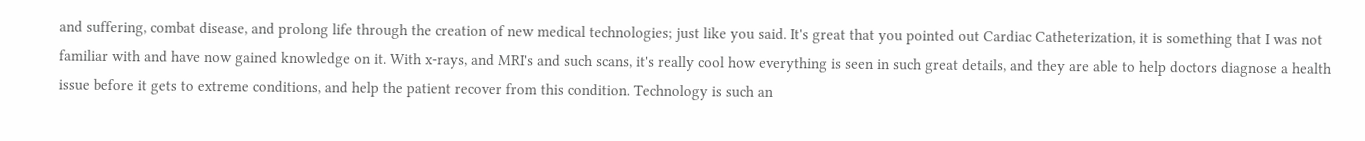and suffering, combat disease, and prolong life through the creation of new medical technologies; just like you said. It's great that you pointed out Cardiac Catheterization, it is something that I was not familiar with and have now gained knowledge on it. With x-rays, and MRI's and such scans, it's really cool how everything is seen in such great details, and they are able to help doctors diagnose a health issue before it gets to extreme conditions, and help the patient recover from this condition. Technology is such an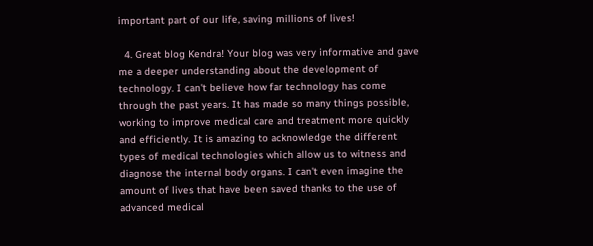important part of our life, saving millions of lives!

  4. Great blog Kendra! Your blog was very informative and gave me a deeper understanding about the development of technology. I can't believe how far technology has come through the past years. It has made so many things possible, working to improve medical care and treatment more quickly and efficiently. It is amazing to acknowledge the different types of medical technologies which allow us to witness and diagnose the internal body organs. I can't even imagine the amount of lives that have been saved thanks to the use of advanced medical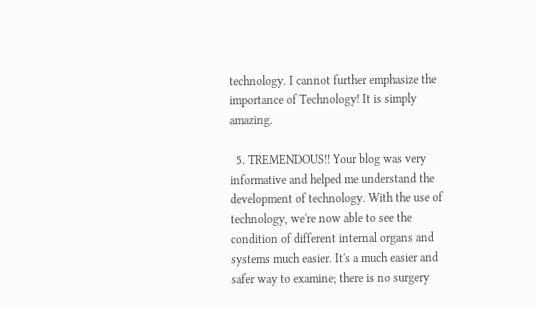technology. I cannot further emphasize the importance of Technology! It is simply amazing.

  5. TREMENDOUS!! Your blog was very informative and helped me understand the development of technology. With the use of technology, we're now able to see the condition of different internal organs and systems much easier. It's a much easier and safer way to examine; there is no surgery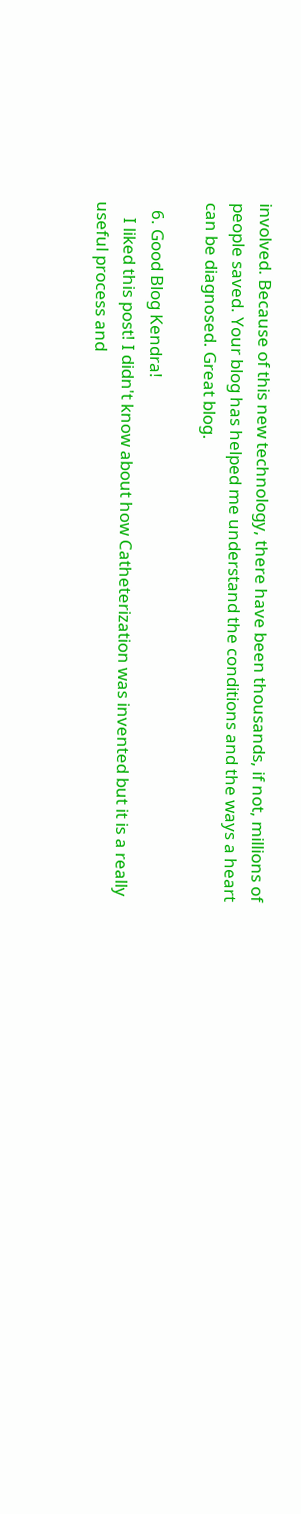involved. Because of this new technology, there have been thousands, if not, millions of people saved. Your blog has helped me understand the conditions and the ways a heart can be diagnosed. Great blog.

  6. Good Blog Kendra!
    I liked this post! I didn't know about how Catheterization was invented but it is a really useful process and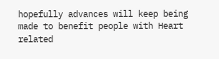hopefully advances will keep being made to benefit people with Heart related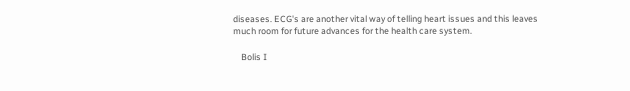diseases. ECG's are another vital way of telling heart issues and this leaves much room for future advances for the health care system.

    Bolis I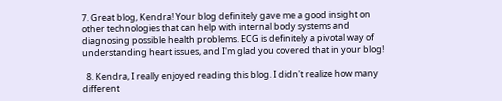7. Great blog, Kendra! Your blog definitely gave me a good insight on other technologies that can help with internal body systems and diagnosing possible health problems. ECG is definitely a pivotal way of understanding heart issues, and I'm glad you covered that in your blog!

  8. Kendra, I really enjoyed reading this blog. I didn't realize how many different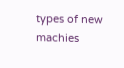types of new machies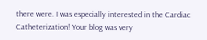there were. I was especially interested in the Cardiac Catheterization! Your blog was very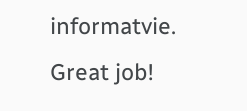informatvie. Great job!